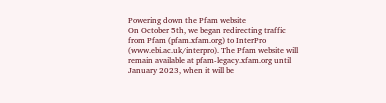Powering down the Pfam website
On October 5th, we began redirecting traffic from Pfam (pfam.xfam.org) to InterPro (www.ebi.ac.uk/interpro). The Pfam website will remain available at pfam-legacy.xfam.org until January 2023, when it will be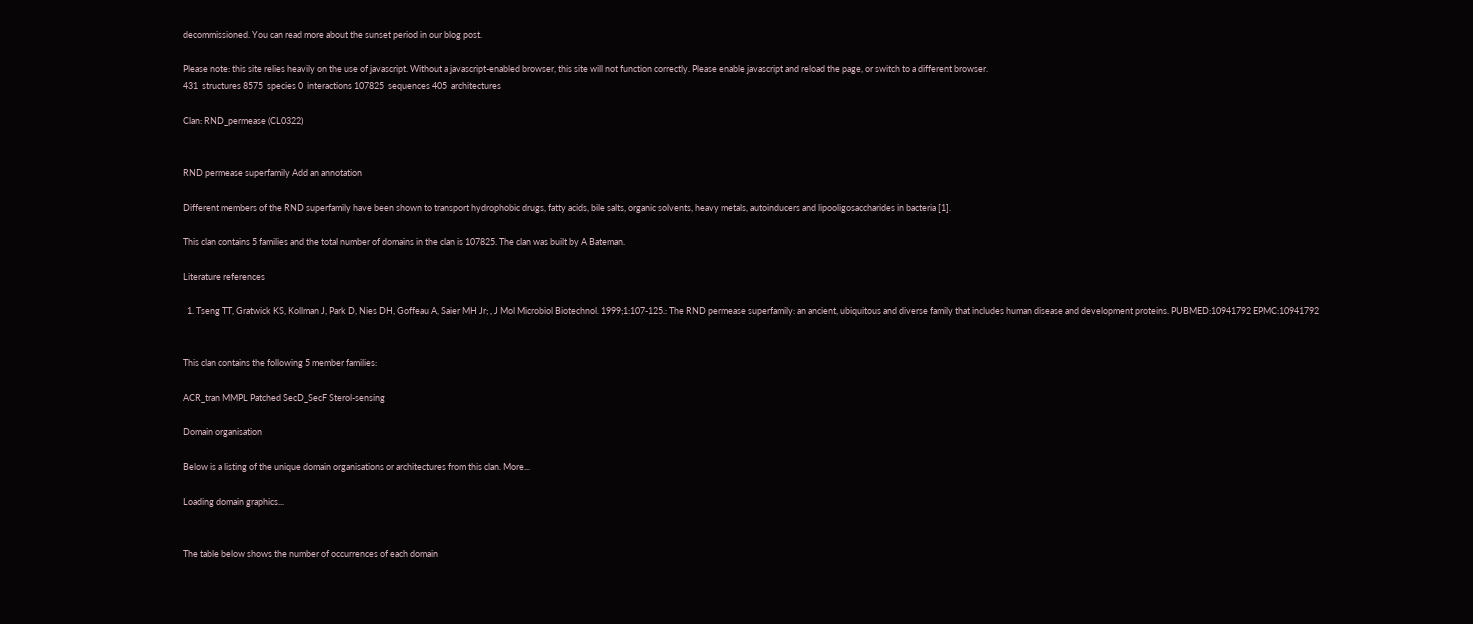decommissioned. You can read more about the sunset period in our blog post.

Please note: this site relies heavily on the use of javascript. Without a javascript-enabled browser, this site will not function correctly. Please enable javascript and reload the page, or switch to a different browser.
431  structures 8575  species 0  interactions 107825  sequences 405  architectures

Clan: RND_permease (CL0322)


RND permease superfamily Add an annotation

Different members of the RND superfamily have been shown to transport hydrophobic drugs, fatty acids, bile salts, organic solvents, heavy metals, autoinducers and lipooligosaccharides in bacteria [1].

This clan contains 5 families and the total number of domains in the clan is 107825. The clan was built by A Bateman.

Literature references

  1. Tseng TT, Gratwick KS, Kollman J, Park D, Nies DH, Goffeau A, Saier MH Jr; , J Mol Microbiol Biotechnol. 1999;1:107-125.: The RND permease superfamily: an ancient, ubiquitous and diverse family that includes human disease and development proteins. PUBMED:10941792 EPMC:10941792


This clan contains the following 5 member families:

ACR_tran MMPL Patched SecD_SecF Sterol-sensing

Domain organisation

Below is a listing of the unique domain organisations or architectures from this clan. More...

Loading domain graphics...


The table below shows the number of occurrences of each domain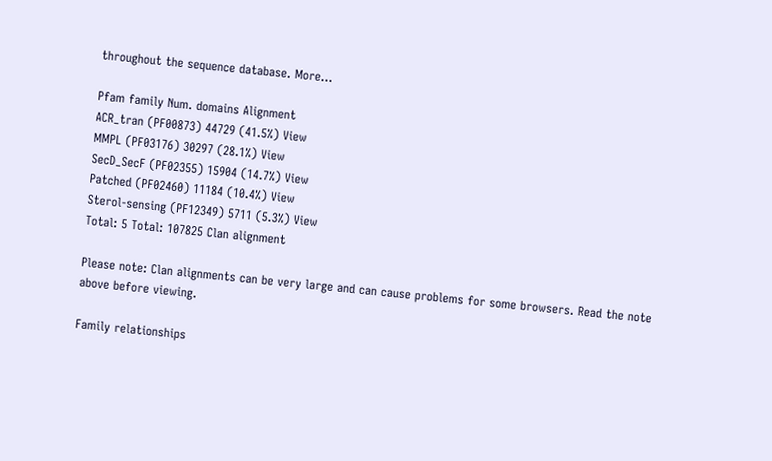throughout the sequence database. More...

Pfam family Num. domains Alignment
ACR_tran (PF00873) 44729 (41.5%) View
MMPL (PF03176) 30297 (28.1%) View
SecD_SecF (PF02355) 15904 (14.7%) View
Patched (PF02460) 11184 (10.4%) View
Sterol-sensing (PF12349) 5711 (5.3%) View
Total: 5 Total: 107825 Clan alignment

Please note: Clan alignments can be very large and can cause problems for some browsers. Read the note above before viewing.

Family relationships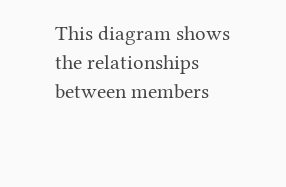This diagram shows the relationships between members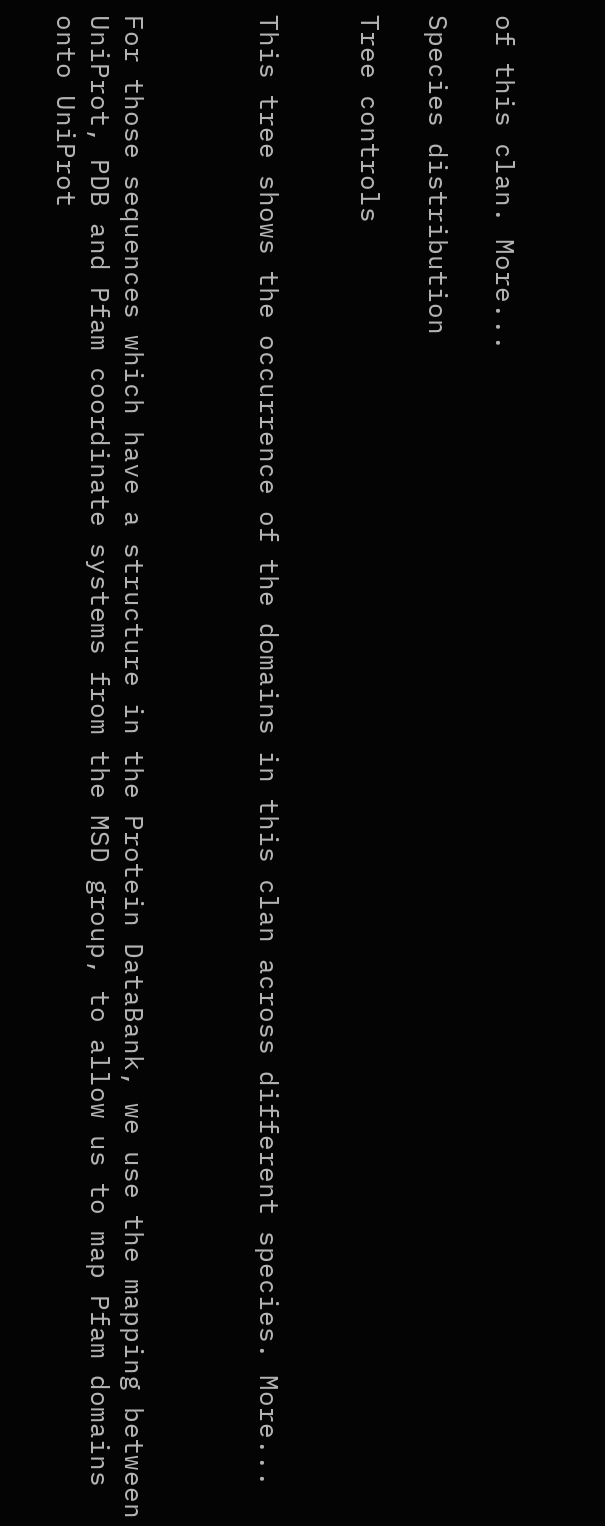of this clan. More...

Species distribution

Tree controls


This tree shows the occurrence of the domains in this clan across different species. More...



For those sequences which have a structure in the Protein DataBank, we use the mapping between UniProt, PDB and Pfam coordinate systems from the MSD group, to allow us to map Pfam domains onto UniProt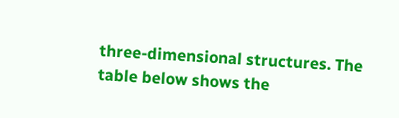three-dimensional structures. The table below shows the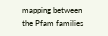mapping between the Pfam families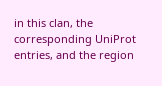in this clan, the corresponding UniProt entries, and the region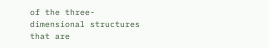of the three-dimensional structures that are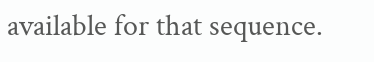available for that sequence.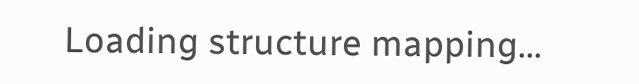Loading structure mapping...